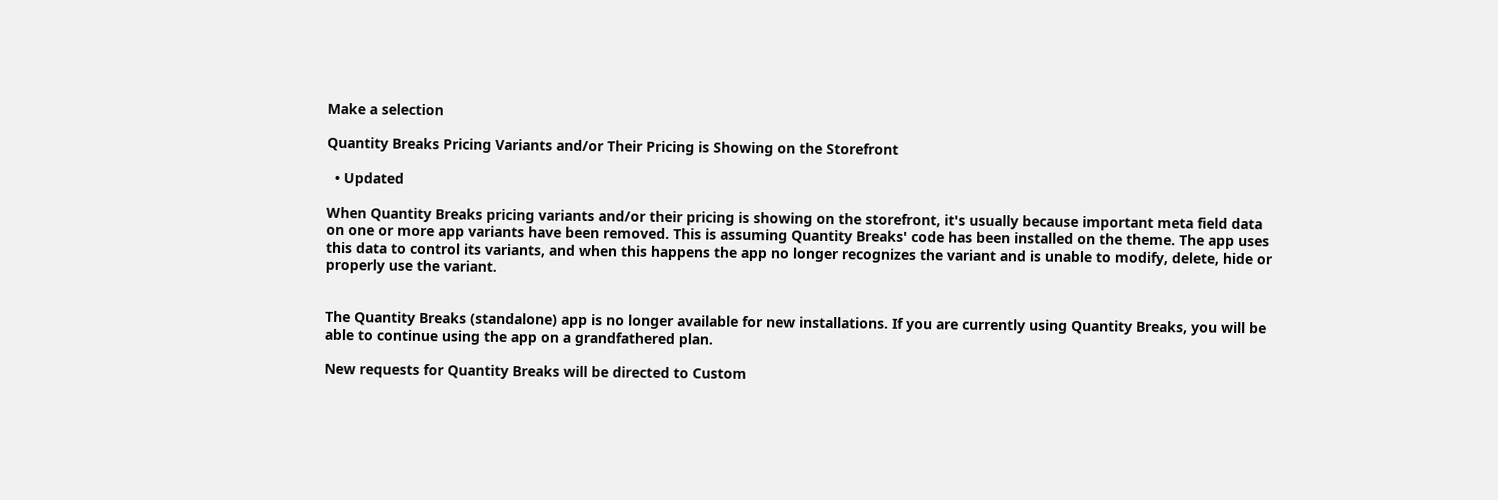Make a selection

Quantity Breaks Pricing Variants and/or Their Pricing is Showing on the Storefront

  • Updated

When Quantity Breaks pricing variants and/or their pricing is showing on the storefront, it's usually because important meta field data on one or more app variants have been removed. This is assuming Quantity Breaks' code has been installed on the theme. The app uses this data to control its variants, and when this happens the app no longer recognizes the variant and is unable to modify, delete, hide or properly use the variant.


The Quantity Breaks (standalone) app is no longer available for new installations. If you are currently using Quantity Breaks, you will be able to continue using the app on a grandfathered plan.

New requests for Quantity Breaks will be directed to Custom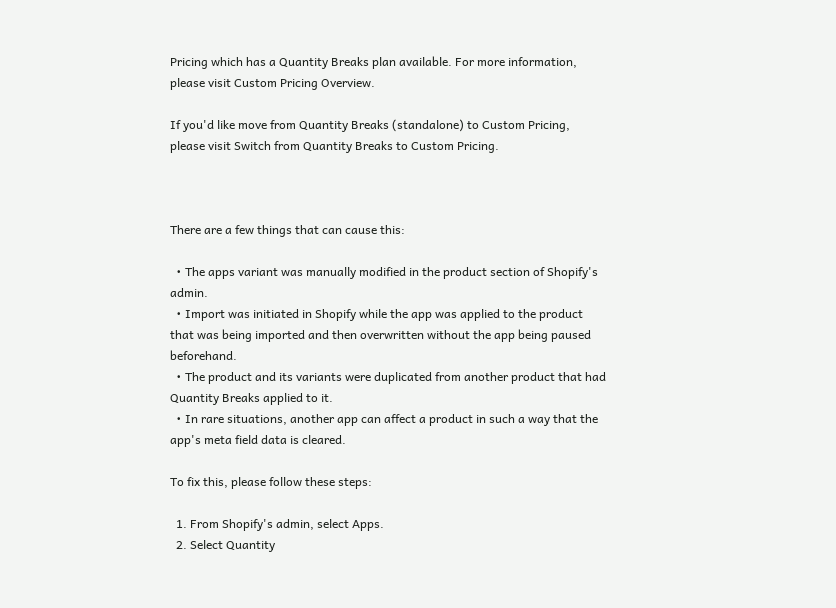Pricing which has a Quantity Breaks plan available. For more information, please visit Custom Pricing Overview.

If you'd like move from Quantity Breaks (standalone) to Custom Pricing, please visit Switch from Quantity Breaks to Custom Pricing.



There are a few things that can cause this:

  • The apps variant was manually modified in the product section of Shopify's admin.
  • Import was initiated in Shopify while the app was applied to the product that was being imported and then overwritten without the app being paused beforehand.
  • The product and its variants were duplicated from another product that had Quantity Breaks applied to it.
  • In rare situations, another app can affect a product in such a way that the app's meta field data is cleared.

To fix this, please follow these steps:

  1. From Shopify's admin, select Apps.
  2. Select Quantity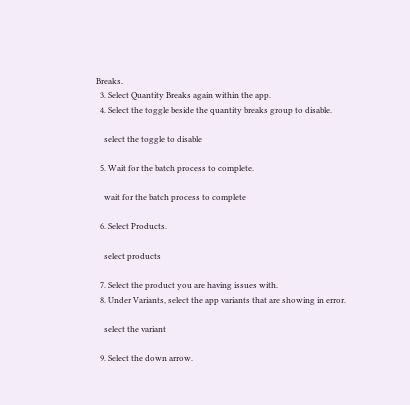Breaks.
  3. Select Quantity Breaks again within the app.
  4. Select the toggle beside the quantity breaks group to disable.

    select the toggle to disable

  5. Wait for the batch process to complete.

    wait for the batch process to complete

  6. Select Products.

    select products

  7. Select the product you are having issues with.
  8. Under Variants, select the app variants that are showing in error.

    select the variant

  9. Select the down arrow.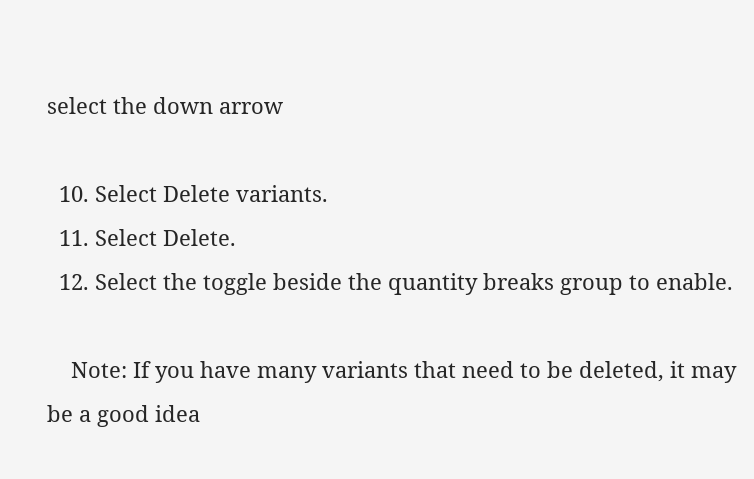select the down arrow

  10. Select Delete variants.
  11. Select Delete.
  12. Select the toggle beside the quantity breaks group to enable.

    Note: If you have many variants that need to be deleted, it may be a good idea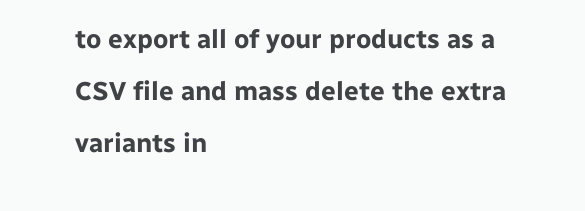to export all of your products as a CSV file and mass delete the extra variants in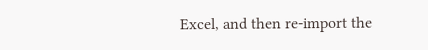Excel, and then re-import the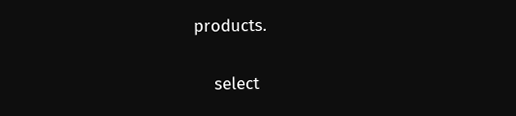products.

    select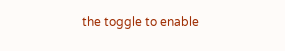the toggle to enable